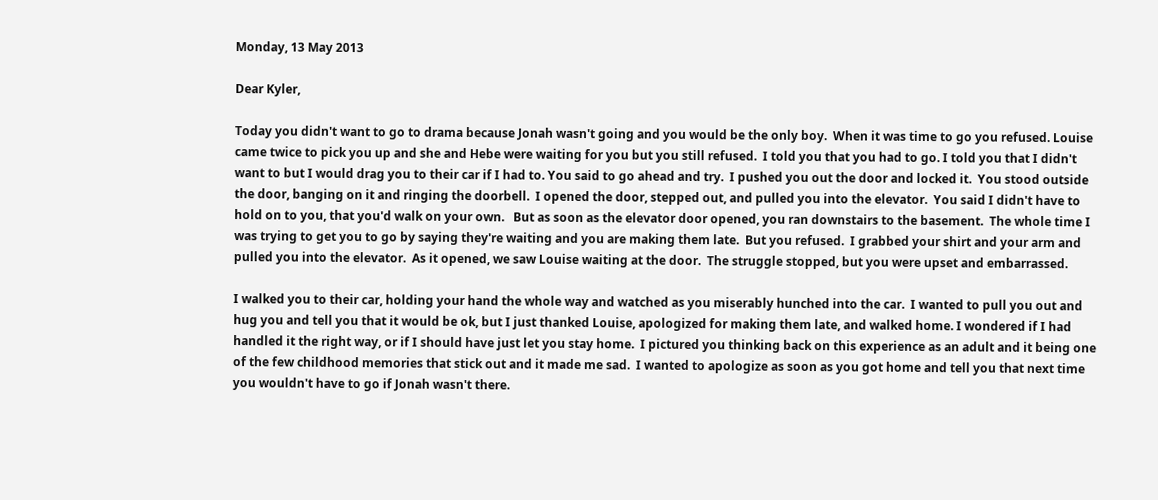Monday, 13 May 2013

Dear Kyler,

Today you didn't want to go to drama because Jonah wasn't going and you would be the only boy.  When it was time to go you refused. Louise came twice to pick you up and she and Hebe were waiting for you but you still refused.  I told you that you had to go. I told you that I didn't want to but I would drag you to their car if I had to. You said to go ahead and try.  I pushed you out the door and locked it.  You stood outside the door, banging on it and ringing the doorbell.  I opened the door, stepped out, and pulled you into the elevator.  You said I didn't have to hold on to you, that you'd walk on your own.   But as soon as the elevator door opened, you ran downstairs to the basement.  The whole time I was trying to get you to go by saying they're waiting and you are making them late.  But you refused.  I grabbed your shirt and your arm and pulled you into the elevator.  As it opened, we saw Louise waiting at the door.  The struggle stopped, but you were upset and embarrassed.

I walked you to their car, holding your hand the whole way and watched as you miserably hunched into the car.  I wanted to pull you out and hug you and tell you that it would be ok, but I just thanked Louise, apologized for making them late, and walked home. I wondered if I had handled it the right way, or if I should have just let you stay home.  I pictured you thinking back on this experience as an adult and it being one of the few childhood memories that stick out and it made me sad.  I wanted to apologize as soon as you got home and tell you that next time you wouldn't have to go if Jonah wasn't there.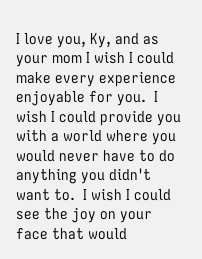I love you, Ky, and as your mom I wish I could make every experience enjoyable for you.  I wish I could provide you with a world where you would never have to do anything you didn't want to.  I wish I could see the joy on your face that would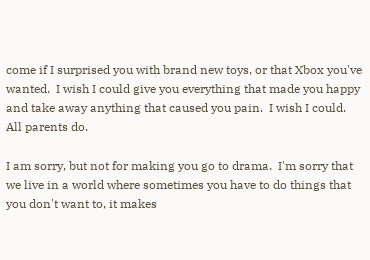come if I surprised you with brand new toys, or that Xbox you've wanted.  I wish I could give you everything that made you happy and take away anything that caused you pain.  I wish I could.  All parents do.

I am sorry, but not for making you go to drama.  I'm sorry that we live in a world where sometimes you have to do things that you don't want to, it makes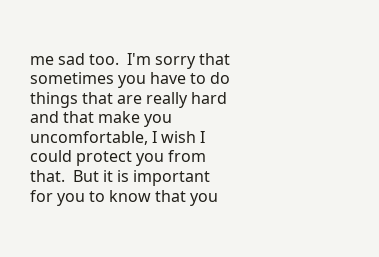me sad too.  I'm sorry that sometimes you have to do things that are really hard and that make you uncomfortable, I wish I could protect you from that.  But it is important for you to know that you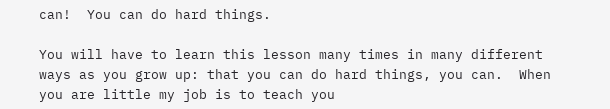can!  You can do hard things.

You will have to learn this lesson many times in many different ways as you grow up: that you can do hard things, you can.  When you are little my job is to teach you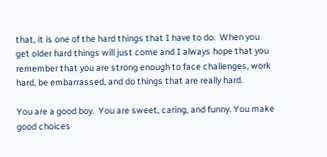that, it is one of the hard things that I have to do.  When you get older hard things will just come and I always hope that you remember that you are strong enough to face challenges, work hard, be embarrassed, and do things that are really hard.

You are a good boy.  You are sweet, caring, and funny. You make good choices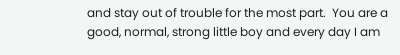and stay out of trouble for the most part.  You are a good, normal, strong little boy and every day I am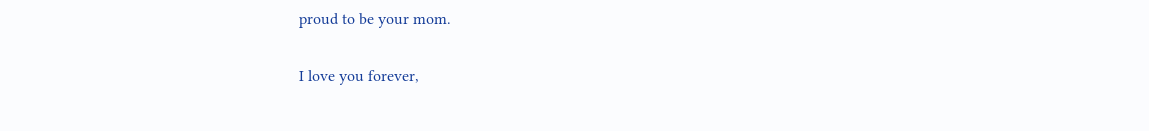proud to be your mom.

I love you forever,